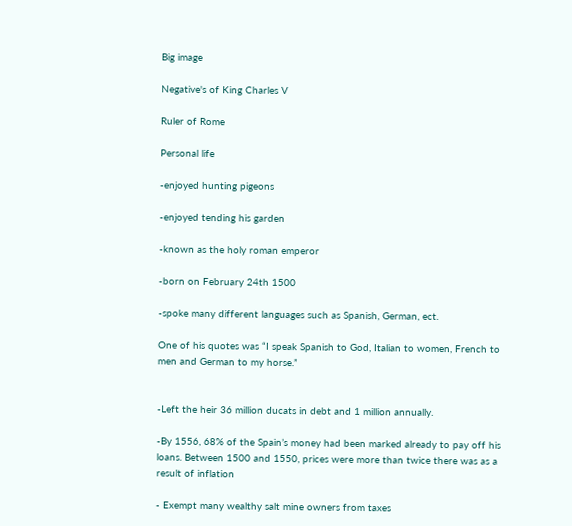Big image

Negative's of King Charles V

Ruler of Rome

Personal life

-enjoyed hunting pigeons

-enjoyed tending his garden

-known as the holy roman emperor

-born on February 24th 1500

-spoke many different languages such as Spanish, German, ect.

One of his quotes was “I speak Spanish to God, Italian to women, French to men and German to my horse.”


-Left the heir 36 million ducats in debt and 1 million annually.

-By 1556, 68% of the Spain’s money had been marked already to pay off his loans. Between 1500 and 1550, prices were more than twice there was as a result of inflation

- Exempt many wealthy salt mine owners from taxes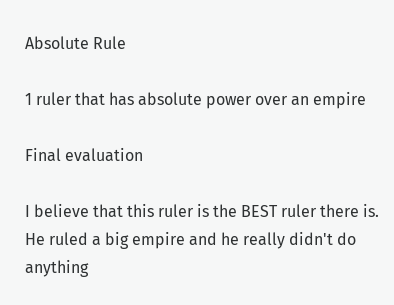Absolute Rule

1 ruler that has absolute power over an empire

Final evaluation

I believe that this ruler is the BEST ruler there is. He ruled a big empire and he really didn't do anything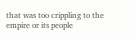that was too crippling to the empire or its people